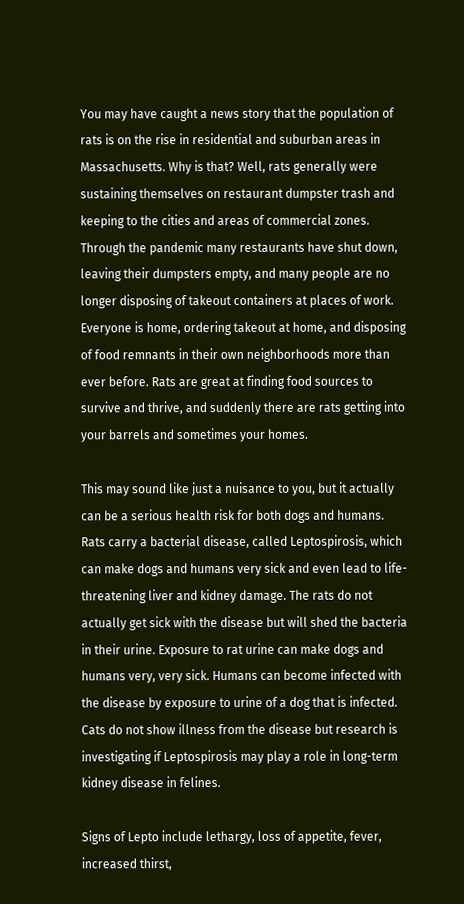You may have caught a news story that the population of rats is on the rise in residential and suburban areas in Massachusetts. Why is that? Well, rats generally were sustaining themselves on restaurant dumpster trash and keeping to the cities and areas of commercial zones. Through the pandemic many restaurants have shut down, leaving their dumpsters empty, and many people are no longer disposing of takeout containers at places of work. Everyone is home, ordering takeout at home, and disposing of food remnants in their own neighborhoods more than ever before. Rats are great at finding food sources to survive and thrive, and suddenly there are rats getting into your barrels and sometimes your homes.

This may sound like just a nuisance to you, but it actually can be a serious health risk for both dogs and humans. Rats carry a bacterial disease, called Leptospirosis, which can make dogs and humans very sick and even lead to life-threatening liver and kidney damage. The rats do not actually get sick with the disease but will shed the bacteria in their urine. Exposure to rat urine can make dogs and humans very, very sick. Humans can become infected with the disease by exposure to urine of a dog that is infected. Cats do not show illness from the disease but research is investigating if Leptospirosis may play a role in long-term kidney disease in felines.

Signs of Lepto include lethargy, loss of appetite, fever, increased thirst,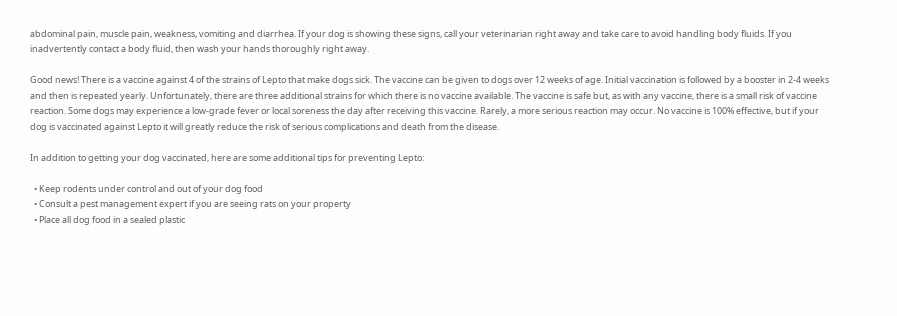abdominal pain, muscle pain, weakness, vomiting and diarrhea. If your dog is showing these signs, call your veterinarian right away and take care to avoid handling body fluids. If you inadvertently contact a body fluid, then wash your hands thoroughly right away.

Good news! There is a vaccine against 4 of the strains of Lepto that make dogs sick. The vaccine can be given to dogs over 12 weeks of age. Initial vaccination is followed by a booster in 2-4 weeks and then is repeated yearly. Unfortunately, there are three additional strains for which there is no vaccine available. The vaccine is safe but, as with any vaccine, there is a small risk of vaccine reaction. Some dogs may experience a low-grade fever or local soreness the day after receiving this vaccine. Rarely, a more serious reaction may occur. No vaccine is 100% effective, but if your dog is vaccinated against Lepto it will greatly reduce the risk of serious complications and death from the disease.

In addition to getting your dog vaccinated, here are some additional tips for preventing Lepto:

  • Keep rodents under control and out of your dog food
  • Consult a pest management expert if you are seeing rats on your property
  • Place all dog food in a sealed plastic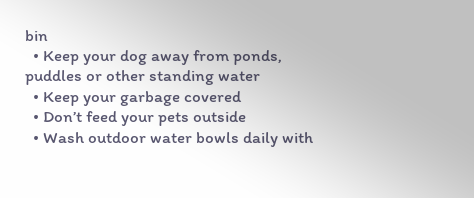bin
  • Keep your dog away from ponds, puddles or other standing water
  • Keep your garbage covered
  • Don’t feed your pets outside
  • Wash outdoor water bowls daily with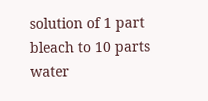solution of 1 part bleach to 10 parts water